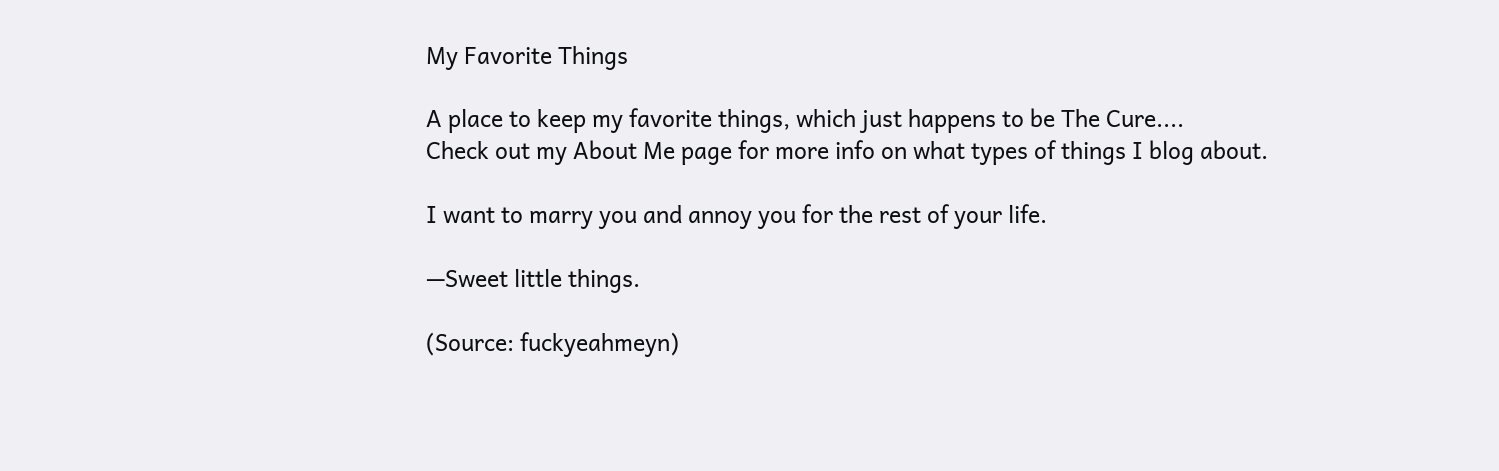My Favorite Things

A place to keep my favorite things, which just happens to be The Cure....
Check out my About Me page for more info on what types of things I blog about.

I want to marry you and annoy you for the rest of your life.

—Sweet little things.

(Source: fuckyeahmeyn)